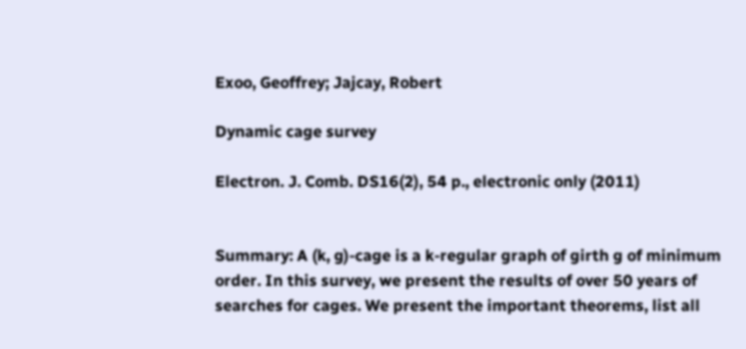Exoo, Geoffrey; Jajcay, Robert

Dynamic cage survey

Electron. J. Comb. DS16(2), 54 p., electronic only (2011)


Summary: A (k, g)-cage is a k-regular graph of girth g of minimum order. In this survey, we present the results of over 50 years of searches for cages. We present the important theorems, list all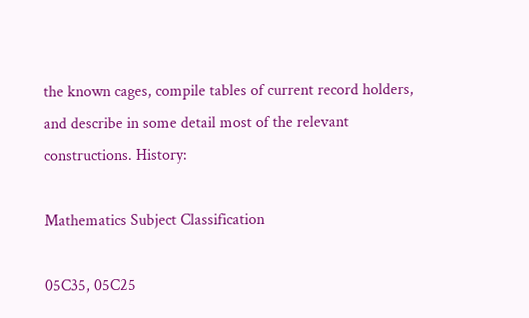the known cages, compile tables of current record holders, and describe in some detail most of the relevant constructions. History:

Mathematics Subject Classification

05C35, 05C25